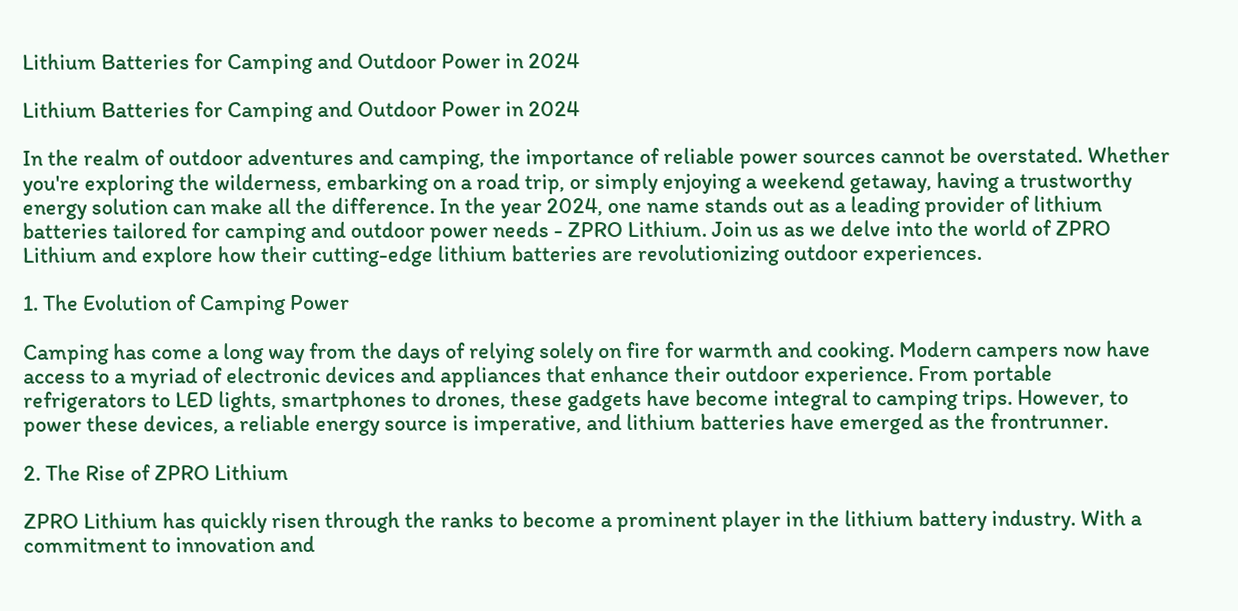Lithium Batteries for Camping and Outdoor Power in 2024

Lithium Batteries for Camping and Outdoor Power in 2024

In the realm of outdoor adventures and camping, the importance of reliable power sources cannot be overstated. Whether you're exploring the wilderness, embarking on a road trip, or simply enjoying a weekend getaway, having a trustworthy energy solution can make all the difference. In the year 2024, one name stands out as a leading provider of lithium batteries tailored for camping and outdoor power needs - ZPRO Lithium. Join us as we delve into the world of ZPRO Lithium and explore how their cutting-edge lithium batteries are revolutionizing outdoor experiences.

1. The Evolution of Camping Power

Camping has come a long way from the days of relying solely on fire for warmth and cooking. Modern campers now have access to a myriad of electronic devices and appliances that enhance their outdoor experience. From portable refrigerators to LED lights, smartphones to drones, these gadgets have become integral to camping trips. However, to power these devices, a reliable energy source is imperative, and lithium batteries have emerged as the frontrunner.

2. The Rise of ZPRO Lithium

ZPRO Lithium has quickly risen through the ranks to become a prominent player in the lithium battery industry. With a commitment to innovation and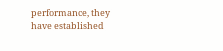performance, they have established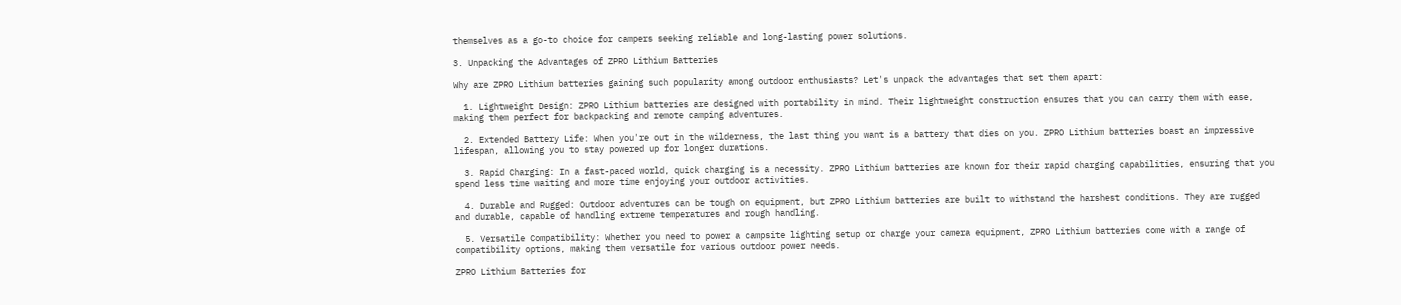themselves as a go-to choice for campers seeking reliable and long-lasting power solutions.

3. Unpacking the Advantages of ZPRO Lithium Batteries

Why are ZPRO Lithium batteries gaining such popularity among outdoor enthusiasts? Let's unpack the advantages that set them apart:

  1. Lightweight Design: ZPRO Lithium batteries are designed with portability in mind. Their lightweight construction ensures that you can carry them with ease, making them perfect for backpacking and remote camping adventures.

  2. Extended Battery Life: When you're out in the wilderness, the last thing you want is a battery that dies on you. ZPRO Lithium batteries boast an impressive lifespan, allowing you to stay powered up for longer durations.

  3. Rapid Charging: In a fast-paced world, quick charging is a necessity. ZPRO Lithium batteries are known for their rapid charging capabilities, ensuring that you spend less time waiting and more time enjoying your outdoor activities.

  4. Durable and Rugged: Outdoor adventures can be tough on equipment, but ZPRO Lithium batteries are built to withstand the harshest conditions. They are rugged and durable, capable of handling extreme temperatures and rough handling.

  5. Versatile Compatibility: Whether you need to power a campsite lighting setup or charge your camera equipment, ZPRO Lithium batteries come with a range of compatibility options, making them versatile for various outdoor power needs.

ZPRO Lithium Batteries for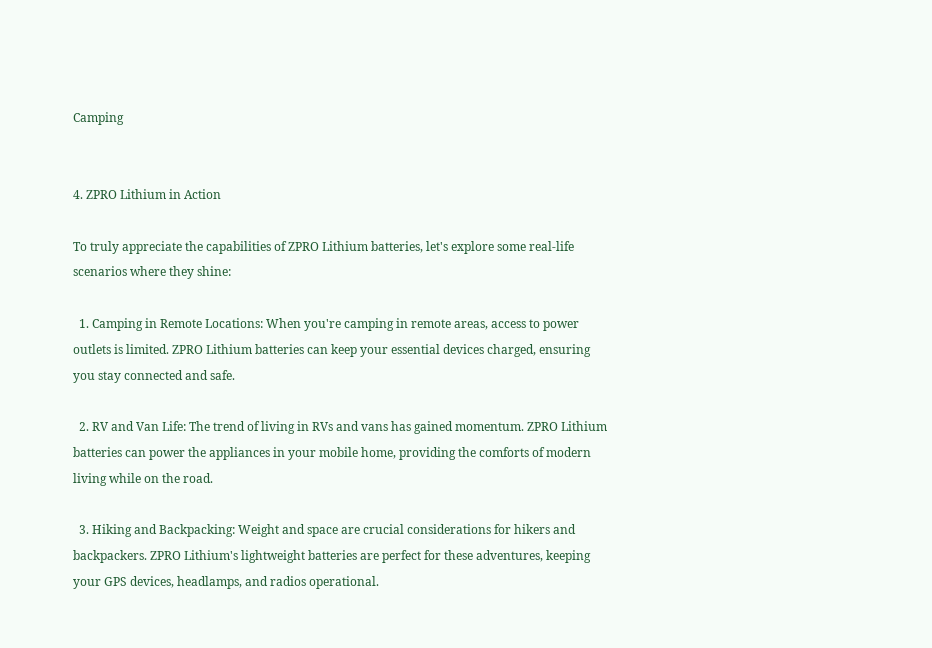Camping


4. ZPRO Lithium in Action

To truly appreciate the capabilities of ZPRO Lithium batteries, let's explore some real-life scenarios where they shine:

  1. Camping in Remote Locations: When you're camping in remote areas, access to power outlets is limited. ZPRO Lithium batteries can keep your essential devices charged, ensuring you stay connected and safe.

  2. RV and Van Life: The trend of living in RVs and vans has gained momentum. ZPRO Lithium batteries can power the appliances in your mobile home, providing the comforts of modern living while on the road.

  3. Hiking and Backpacking: Weight and space are crucial considerations for hikers and backpackers. ZPRO Lithium's lightweight batteries are perfect for these adventures, keeping your GPS devices, headlamps, and radios operational.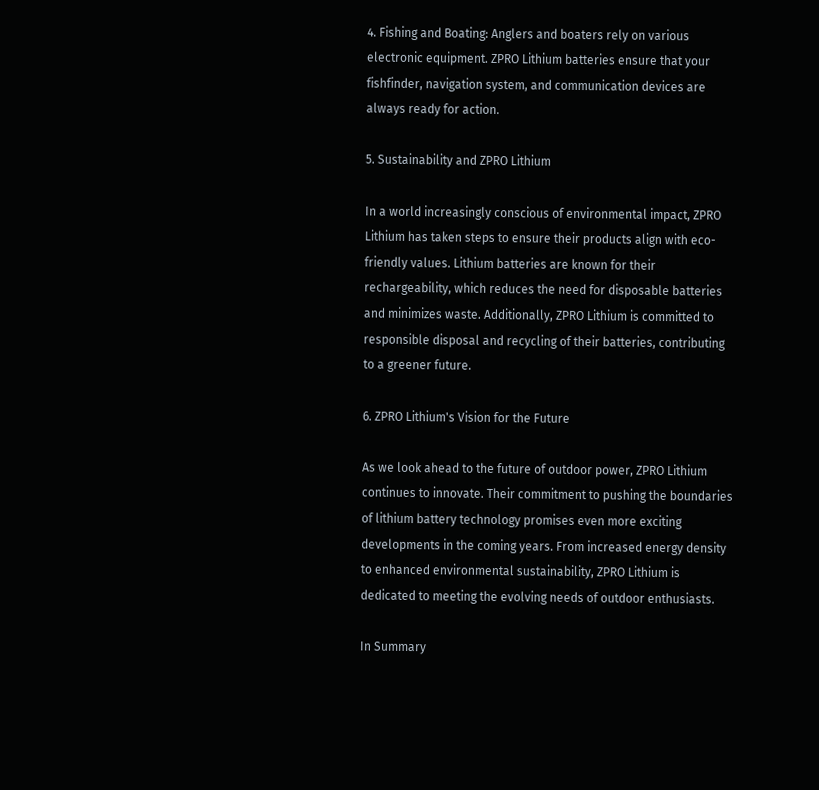4. Fishing and Boating: Anglers and boaters rely on various electronic equipment. ZPRO Lithium batteries ensure that your fishfinder, navigation system, and communication devices are always ready for action.

5. Sustainability and ZPRO Lithium

In a world increasingly conscious of environmental impact, ZPRO Lithium has taken steps to ensure their products align with eco-friendly values. Lithium batteries are known for their rechargeability, which reduces the need for disposable batteries and minimizes waste. Additionally, ZPRO Lithium is committed to responsible disposal and recycling of their batteries, contributing to a greener future.

6. ZPRO Lithium's Vision for the Future

As we look ahead to the future of outdoor power, ZPRO Lithium continues to innovate. Their commitment to pushing the boundaries of lithium battery technology promises even more exciting developments in the coming years. From increased energy density to enhanced environmental sustainability, ZPRO Lithium is dedicated to meeting the evolving needs of outdoor enthusiasts.

In Summary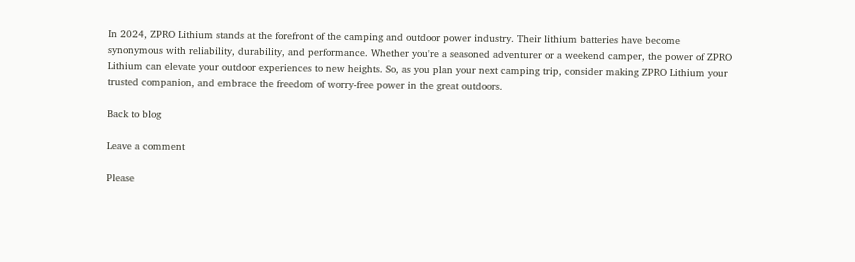In 2024, ZPRO Lithium stands at the forefront of the camping and outdoor power industry. Their lithium batteries have become synonymous with reliability, durability, and performance. Whether you're a seasoned adventurer or a weekend camper, the power of ZPRO Lithium can elevate your outdoor experiences to new heights. So, as you plan your next camping trip, consider making ZPRO Lithium your trusted companion, and embrace the freedom of worry-free power in the great outdoors.

Back to blog

Leave a comment

Please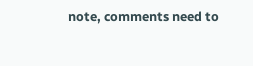note, comments need to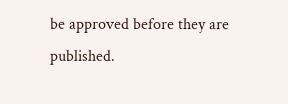be approved before they are published.